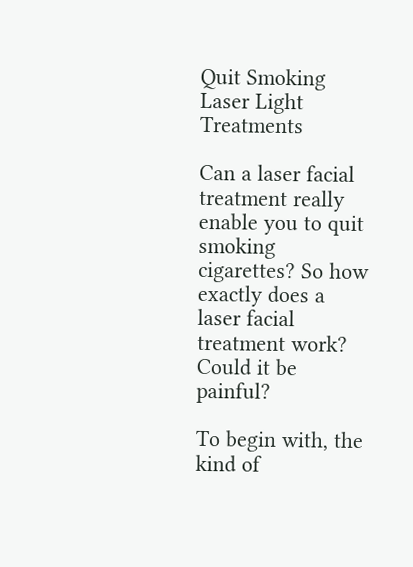Quit Smoking Laser Light Treatments

Can a laser facial treatment really enable you to quit smoking cigarettes? So how exactly does a laser facial treatment work? Could it be painful?

To begin with, the kind of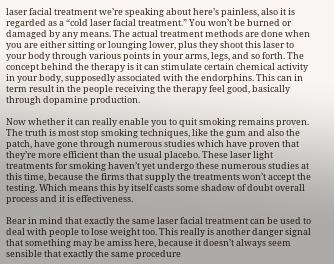laser facial treatment we’re speaking about here’s painless, also it is regarded as a “cold laser facial treatment.” You won’t be burned or damaged by any means. The actual treatment methods are done when you are either sitting or lounging lower, plus they shoot this laser to your body through various points in your arms, legs, and so forth. The concept behind the therapy is it can stimulate certain chemical activity in your body, supposedly associated with the endorphins. This can in term result in the people receiving the therapy feel good, basically through dopamine production.

Now whether it can really enable you to quit smoking remains proven. The truth is most stop smoking techniques, like the gum and also the patch, have gone through numerous studies which have proven that they’re more efficient than the usual placebo. These laser light treatments for smoking haven’t yet undergo these numerous studies at this time, because the firms that supply the treatments won’t accept the testing. Which means this by itself casts some shadow of doubt overall process and it is effectiveness.

Bear in mind that exactly the same laser facial treatment can be used to deal with people to lose weight too. This really is another danger signal that something may be amiss here, because it doesn’t always seem sensible that exactly the same procedure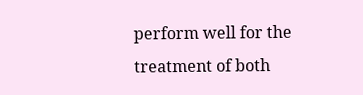perform well for the treatment of both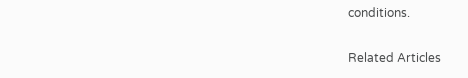conditions.

Related Articles